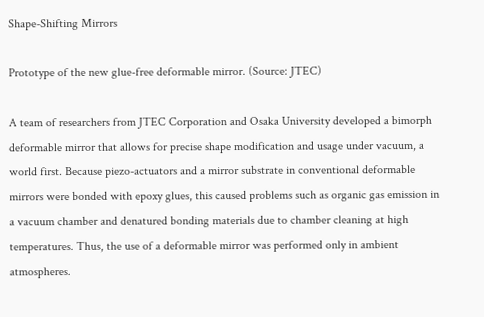Shape-Shifting Mirrors

Prototype of the new glue-free deformable mirror. (Source: JTEC)

A team of researchers from JTEC Corporation and Osaka University developed a bimorph deformable mirror that allows for precise shape modification and usage under vacuum, a world first. Because piezo-actuators and a mirror substrate in conventional deformable mirrors were bonded with epoxy glues, this caused problems such as organic gas emission in a vacuum chamber and denatured bonding materials due to chamber cleaning at high temperatures. Thus, the use of a deformable mirror was performed only in ambient atmospheres.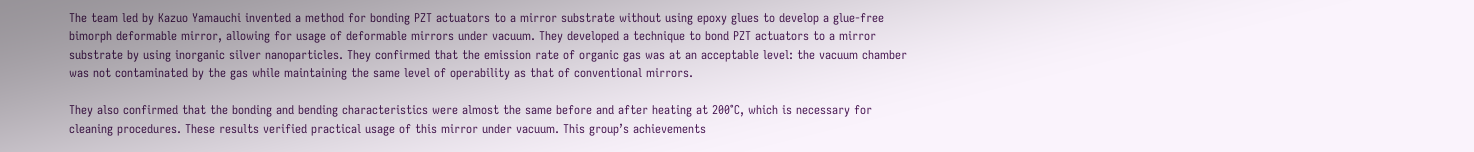The team led by Kazuo Yamauchi invented a method for bonding PZT actuators to a mirror substrate without using epoxy glues to develop a glue-free bimorph deformable mirror, allowing for usage of deformable mirrors under vacuum. They developed a technique to bond PZT actuators to a mirror substrate by using inorganic silver nanoparticles. They confirmed that the emission rate of organic gas was at an acceptable level: the vacuum chamber was not contaminated by the gas while maintaining the same level of operability as that of conventional mirrors.

They also confirmed that the bonding and bending characteristics were almost the same before and after heating at 200°C, which is necessary for cleaning procedures. These results verified practical usage of this mirror under vacuum. This group’s achievements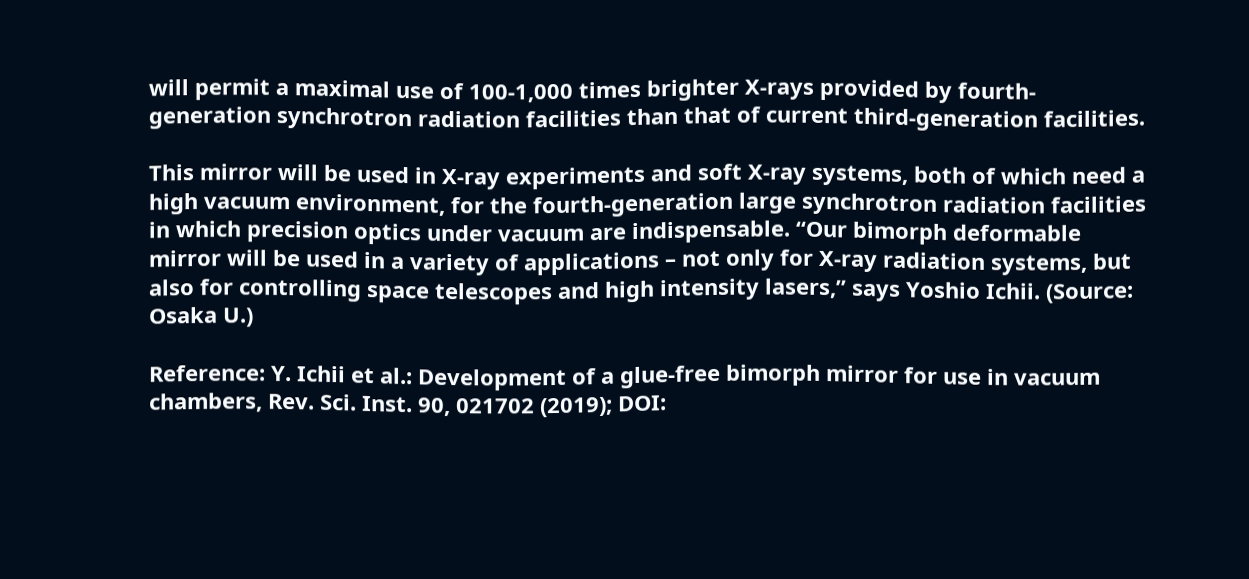will permit a maximal use of 100-1,000 times brighter X-rays provided by fourth-generation synchrotron radiation facilities than that of current third-generation facilities.

This mirror will be used in X-ray experiments and soft X-ray systems, both of which need a high vacuum environment, for the fourth-generation large synchrotron radiation facilities in which precision optics under vacuum are indispensable. “Our bimorph deformable mirror will be used in a variety of applications – not only for X-ray radiation systems, but also for controlling space telescopes and high intensity lasers,” says Yoshio Ichii. (Source: Osaka U.)

Reference: Y. Ichii et al.: Development of a glue-free bimorph mirror for use in vacuum chambers, Rev. Sci. Inst. 90, 021702 (2019); DOI: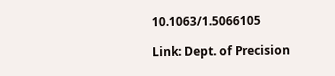10.1063/1.5066105

Link: Dept. of Precision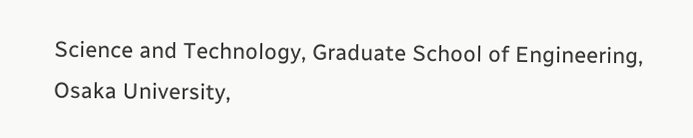Science and Technology, Graduate School of Engineering, Osaka University,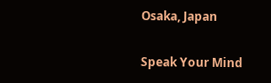Osaka, Japan

Speak Your Mind